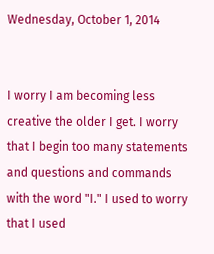Wednesday, October 1, 2014


I worry I am becoming less creative the older I get. I worry that I begin too many statements and questions and commands with the word "I." I used to worry that I used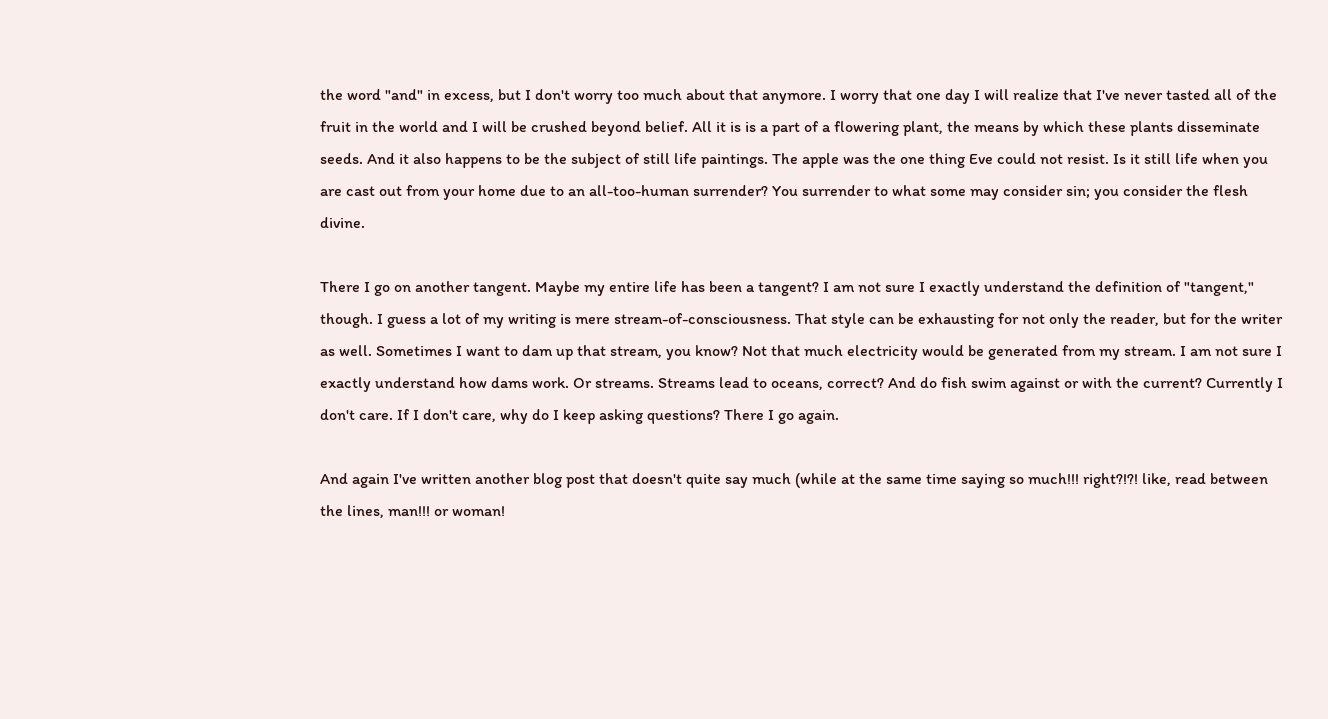the word "and" in excess, but I don't worry too much about that anymore. I worry that one day I will realize that I've never tasted all of the fruit in the world and I will be crushed beyond belief. All it is is a part of a flowering plant, the means by which these plants disseminate seeds. And it also happens to be the subject of still life paintings. The apple was the one thing Eve could not resist. Is it still life when you are cast out from your home due to an all-too-human surrender? You surrender to what some may consider sin; you consider the flesh divine.

There I go on another tangent. Maybe my entire life has been a tangent? I am not sure I exactly understand the definition of "tangent," though. I guess a lot of my writing is mere stream-of-consciousness. That style can be exhausting for not only the reader, but for the writer as well. Sometimes I want to dam up that stream, you know? Not that much electricity would be generated from my stream. I am not sure I exactly understand how dams work. Or streams. Streams lead to oceans, correct? And do fish swim against or with the current? Currently I don't care. If I don't care, why do I keep asking questions? There I go again.

And again I've written another blog post that doesn't quite say much (while at the same time saying so much!!! right?!?! like, read between the lines, man!!! or woman!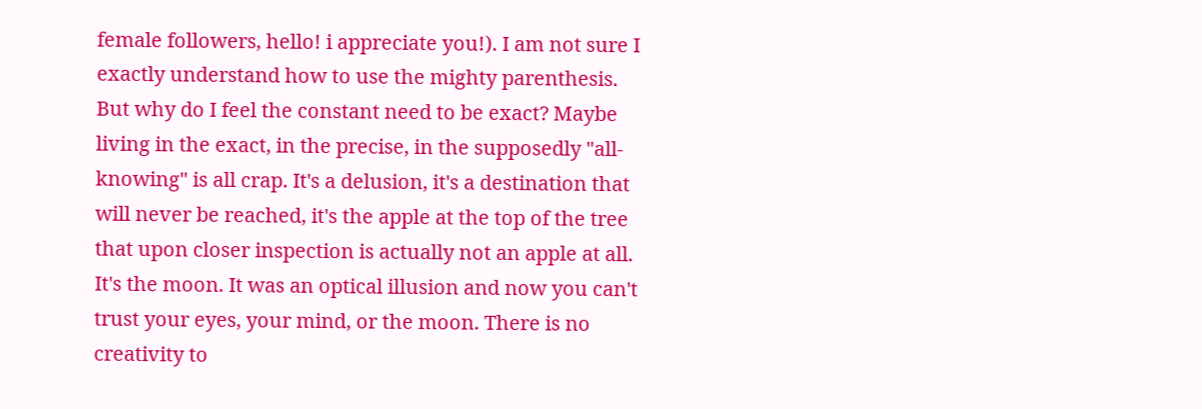female followers, hello! i appreciate you!). I am not sure I exactly understand how to use the mighty parenthesis. But why do I feel the constant need to be exact? Maybe living in the exact, in the precise, in the supposedly "all-knowing" is all crap. It's a delusion, it's a destination that will never be reached, it's the apple at the top of the tree that upon closer inspection is actually not an apple at all. It's the moon. It was an optical illusion and now you can't trust your eyes, your mind, or the moon. There is no creativity to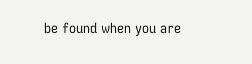be found when you are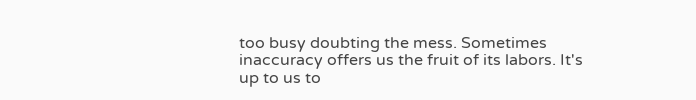too busy doubting the mess. Sometimes inaccuracy offers us the fruit of its labors. It's up to us to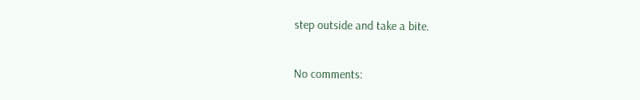step outside and take a bite.

No comments: